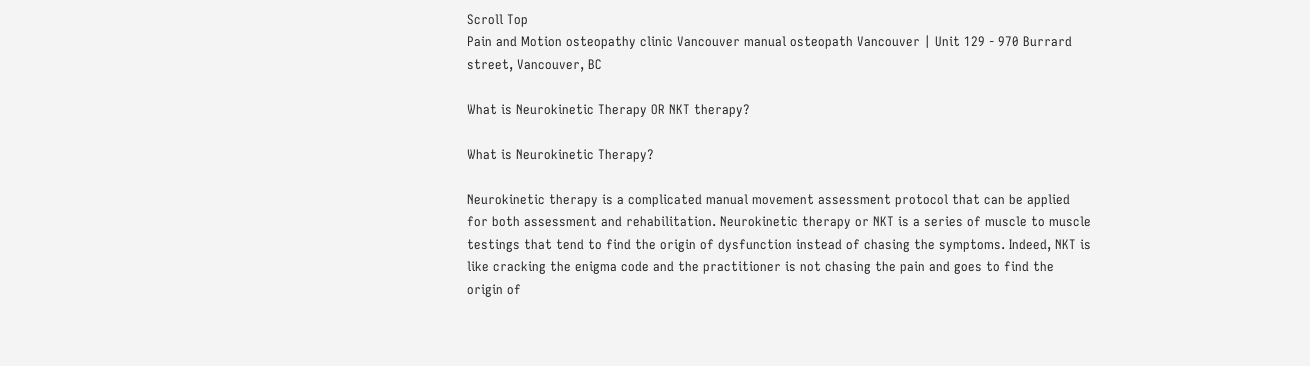Scroll Top
Pain and Motion osteopathy clinic Vancouver manual osteopath Vancouver | Unit 129 - 970 Burrard street, Vancouver, BC

What is Neurokinetic Therapy OR NKT therapy?

What is Neurokinetic Therapy?

Neurokinetic therapy is a complicated manual movement assessment protocol that can be applied for both assessment and rehabilitation. Neurokinetic therapy or NKT is a series of muscle to muscle testings that tend to find the origin of dysfunction instead of chasing the symptoms. Indeed, NKT is like cracking the enigma code and the practitioner is not chasing the pain and goes to find the origin of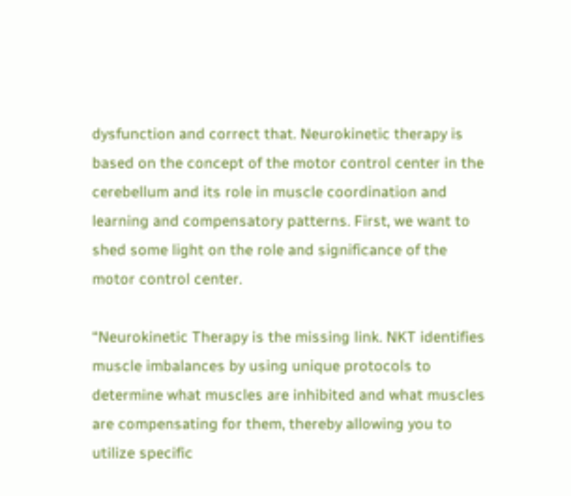dysfunction and correct that. Neurokinetic therapy is based on the concept of the motor control center in the cerebellum and its role in muscle coordination and learning and compensatory patterns. First, we want to shed some light on the role and significance of the motor control center.

“Neurokinetic Therapy is the missing link. NKT identifies muscle imbalances by using unique protocols to determine what muscles are inhibited and what muscles are compensating for them, thereby allowing you to utilize specific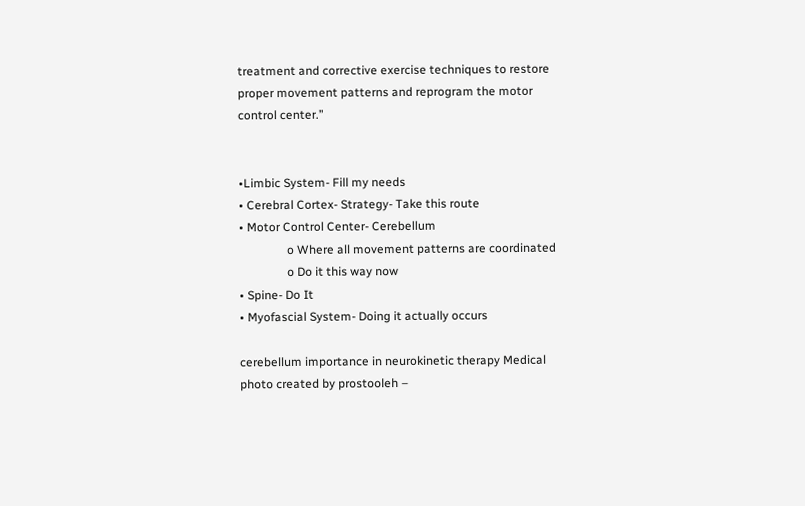treatment and corrective exercise techniques to restore proper movement patterns and reprogram the motor control center.”


•Limbic System- Fill my needs
• Cerebral Cortex- Strategy- Take this route
• Motor Control Center- Cerebellum
                o Where all movement patterns are coordinated
                o Do it this way now
• Spine- Do It
• Myofascial System- Doing it actually occurs

cerebellum importance in neurokinetic therapy Medical photo created by prostooleh –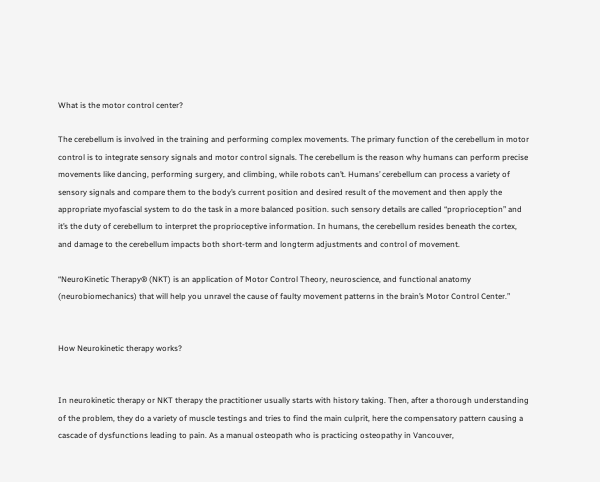What is the motor control center?

The cerebellum is involved in the training and performing complex movements. The primary function of the cerebellum in motor control is to integrate sensory signals and motor control signals. The cerebellum is the reason why humans can perform precise movements like dancing, performing surgery, and climbing, while robots can’t. Humans’ cerebellum can process a variety of sensory signals and compare them to the body’s current position and desired result of the movement and then apply the appropriate myofascial system to do the task in a more balanced position. such sensory details are called “proprioception” and it’s the duty of cerebellum to interpret the proprioceptive information. In humans, the cerebellum resides beneath the cortex, and damage to the cerebellum impacts both short-term and longterm adjustments and control of movement.

“NeuroKinetic Therapy® (NKT) is an application of Motor Control Theory, neuroscience, and functional anatomy (neurobiomechanics) that will help you unravel the cause of faulty movement patterns in the brain’s Motor Control Center.”


How Neurokinetic therapy works?


In neurokinetic therapy or NKT therapy the practitioner usually starts with history taking. Then, after a thorough understanding of the problem, they do a variety of muscle testings and tries to find the main culprit, here the compensatory pattern causing a cascade of dysfunctions leading to pain. As a manual osteopath who is practicing osteopathy in Vancouver,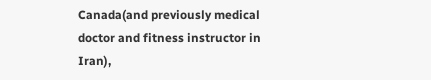Canada(and previously medical doctor and fitness instructor in Iran),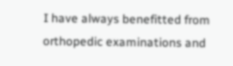I have always benefitted from orthopedic examinations and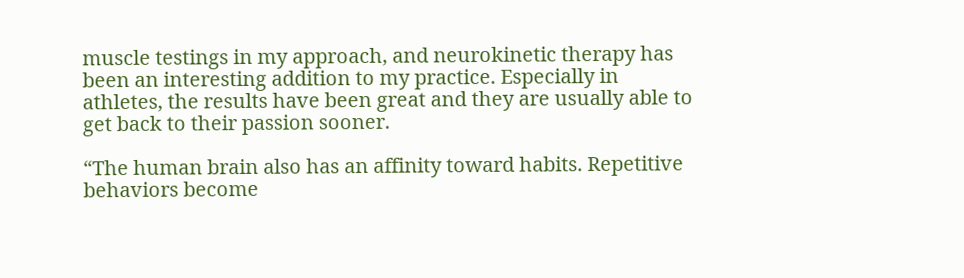muscle testings in my approach, and neurokinetic therapy has been an interesting addition to my practice. Especially in athletes, the results have been great and they are usually able to get back to their passion sooner.

“The human brain also has an affinity toward habits. Repetitive behaviors become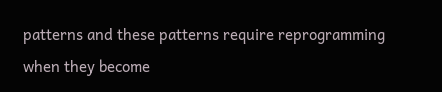patterns and these patterns require reprogramming when they become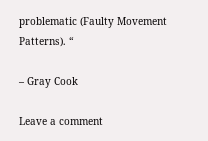problematic (Faulty Movement Patterns). “

– Gray Cook

Leave a comment